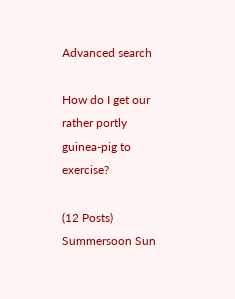Advanced search

How do I get our rather portly guinea-pig to exercise?

(12 Posts)
Summersoon Sun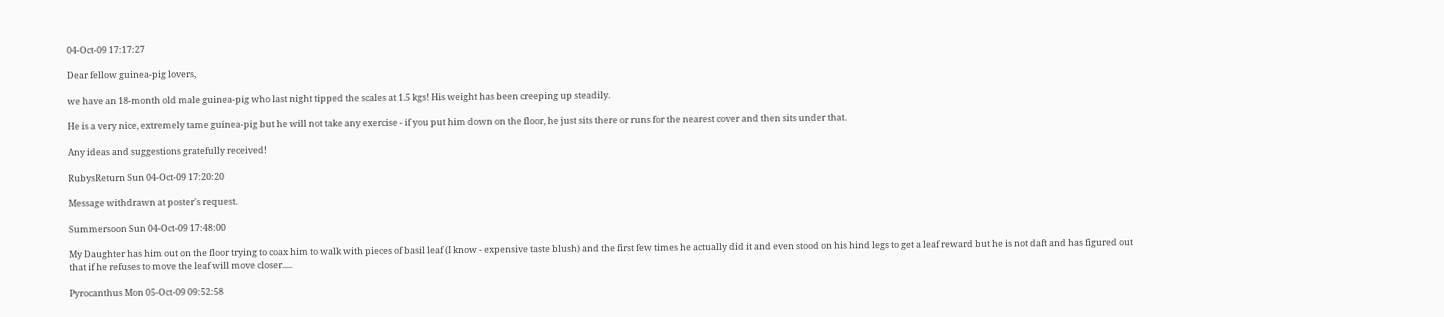04-Oct-09 17:17:27

Dear fellow guinea-pig lovers,

we have an 18-month old male guinea-pig who last night tipped the scales at 1.5 kgs! His weight has been creeping up steadily.

He is a very nice, extremely tame guinea-pig but he will not take any exercise - if you put him down on the floor, he just sits there or runs for the nearest cover and then sits under that.

Any ideas and suggestions gratefully received!

RubysReturn Sun 04-Oct-09 17:20:20

Message withdrawn at poster's request.

Summersoon Sun 04-Oct-09 17:48:00

My Daughter has him out on the floor trying to coax him to walk with pieces of basil leaf (I know - expensive taste blush) and the first few times he actually did it and even stood on his hind legs to get a leaf reward but he is not daft and has figured out that if he refuses to move the leaf will move closer.....

Pyrocanthus Mon 05-Oct-09 09:52:58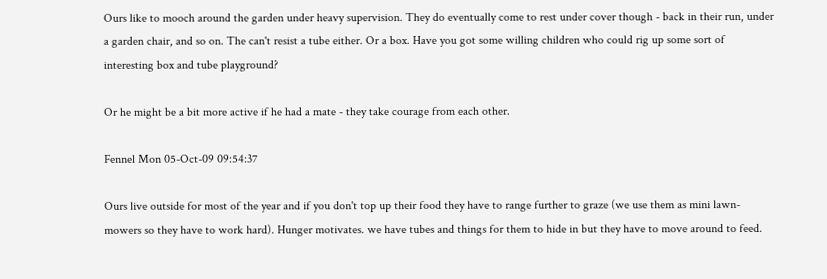Ours like to mooch around the garden under heavy supervision. They do eventually come to rest under cover though - back in their run, under a garden chair, and so on. The can't resist a tube either. Or a box. Have you got some willing children who could rig up some sort of interesting box and tube playground?

Or he might be a bit more active if he had a mate - they take courage from each other.

Fennel Mon 05-Oct-09 09:54:37

Ours live outside for most of the year and if you don't top up their food they have to range further to graze (we use them as mini lawn-mowers so they have to work hard). Hunger motivates. we have tubes and things for them to hide in but they have to move around to feed.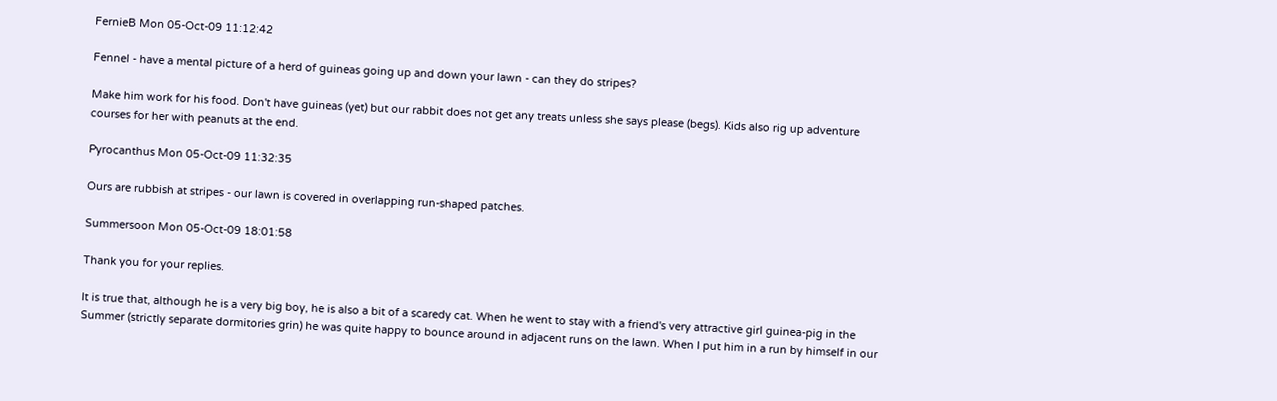FernieB Mon 05-Oct-09 11:12:42

Fennel - have a mental picture of a herd of guineas going up and down your lawn - can they do stripes?

Make him work for his food. Don't have guineas (yet) but our rabbit does not get any treats unless she says please (begs). Kids also rig up adventure courses for her with peanuts at the end.

Pyrocanthus Mon 05-Oct-09 11:32:35

Ours are rubbish at stripes - our lawn is covered in overlapping run-shaped patches.

Summersoon Mon 05-Oct-09 18:01:58

Thank you for your replies.

It is true that, although he is a very big boy, he is also a bit of a scaredy cat. When he went to stay with a friend's very attractive girl guinea-pig in the Summer (strictly separate dormitories grin) he was quite happy to bounce around in adjacent runs on the lawn. When I put him in a run by himself in our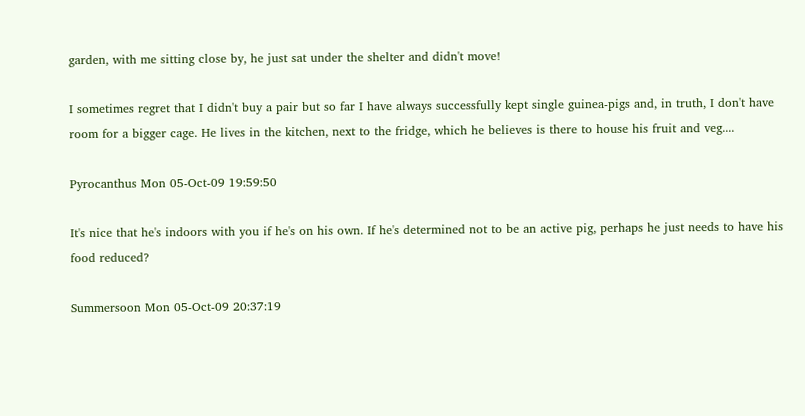garden, with me sitting close by, he just sat under the shelter and didn't move!

I sometimes regret that I didn't buy a pair but so far I have always successfully kept single guinea-pigs and, in truth, I don't have room for a bigger cage. He lives in the kitchen, next to the fridge, which he believes is there to house his fruit and veg....

Pyrocanthus Mon 05-Oct-09 19:59:50

It's nice that he's indoors with you if he's on his own. If he's determined not to be an active pig, perhaps he just needs to have his food reduced?

Summersoon Mon 05-Oct-09 20:37:19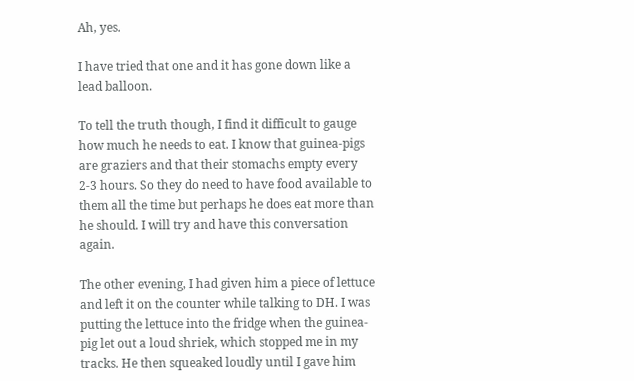Ah, yes.

I have tried that one and it has gone down like a lead balloon.

To tell the truth though, I find it difficult to gauge how much he needs to eat. I know that guinea-pigs are graziers and that their stomachs empty every 2-3 hours. So they do need to have food available to them all the time but perhaps he does eat more than he should. I will try and have this conversation again.

The other evening, I had given him a piece of lettuce and left it on the counter while talking to DH. I was putting the lettuce into the fridge when the guinea-pig let out a loud shriek, which stopped me in my tracks. He then squeaked loudly until I gave him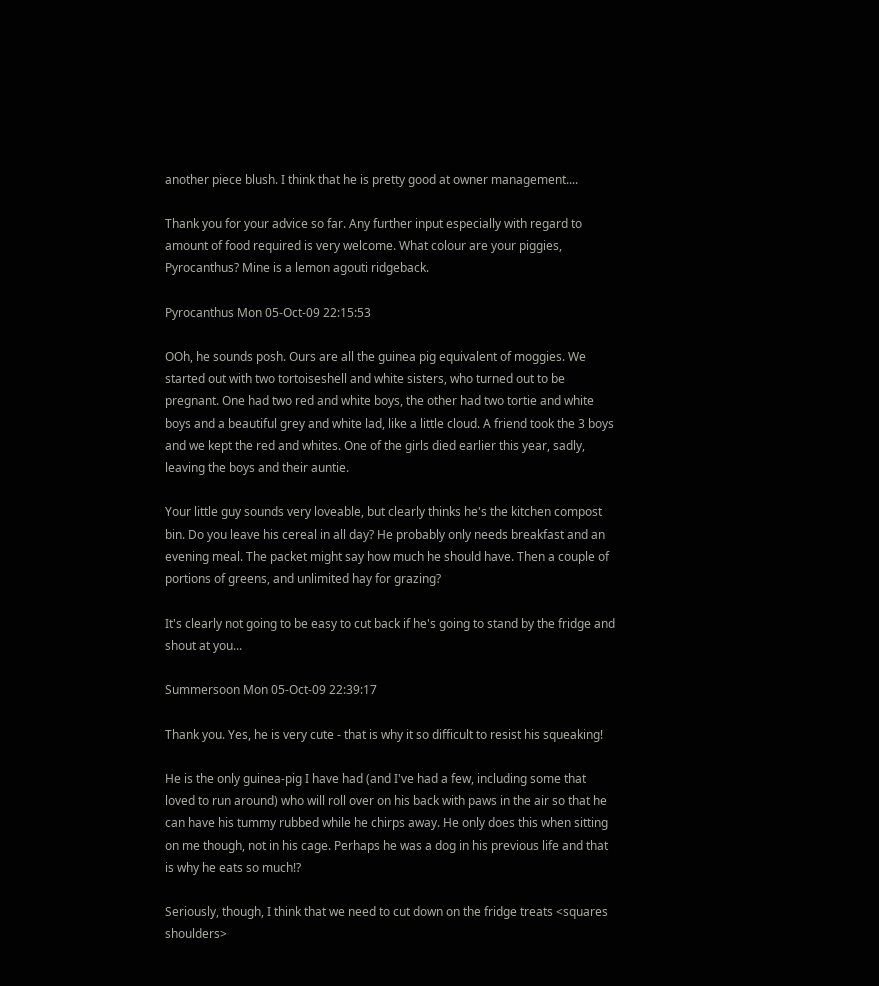another piece blush. I think that he is pretty good at owner management....

Thank you for your advice so far. Any further input especially with regard to amount of food required is very welcome. What colour are your piggies, Pyrocanthus? Mine is a lemon agouti ridgeback.

Pyrocanthus Mon 05-Oct-09 22:15:53

OOh, he sounds posh. Ours are all the guinea pig equivalent of moggies. We started out with two tortoiseshell and white sisters, who turned out to be pregnant. One had two red and white boys, the other had two tortie and white boys and a beautiful grey and white lad, like a little cloud. A friend took the 3 boys and we kept the red and whites. One of the girls died earlier this year, sadly, leaving the boys and their auntie.

Your little guy sounds very loveable, but clearly thinks he's the kitchen compost bin. Do you leave his cereal in all day? He probably only needs breakfast and an evening meal. The packet might say how much he should have. Then a couple of portions of greens, and unlimited hay for grazing?

It's clearly not going to be easy to cut back if he's going to stand by the fridge and shout at you...

Summersoon Mon 05-Oct-09 22:39:17

Thank you. Yes, he is very cute - that is why it so difficult to resist his squeaking!

He is the only guinea-pig I have had (and I've had a few, including some that loved to run around) who will roll over on his back with paws in the air so that he can have his tummy rubbed while he chirps away. He only does this when sitting on me though, not in his cage. Perhaps he was a dog in his previous life and that is why he eats so much!?

Seriously, though, I think that we need to cut down on the fridge treats <squares shoulders>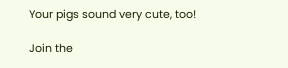Your pigs sound very cute, too!

Join the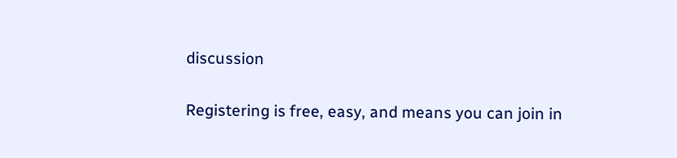discussion

Registering is free, easy, and means you can join in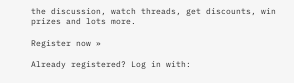the discussion, watch threads, get discounts, win prizes and lots more.

Register now »

Already registered? Log in with: